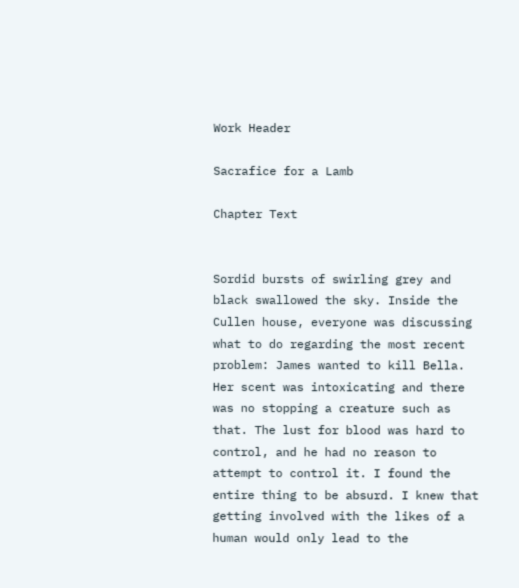Work Header

Sacrafice for a Lamb

Chapter Text


Sordid bursts of swirling grey and black swallowed the sky. Inside the Cullen house, everyone was discussing what to do regarding the most recent problem: James wanted to kill Bella. Her scent was intoxicating and there was no stopping a creature such as that. The lust for blood was hard to control, and he had no reason to attempt to control it. I found the entire thing to be absurd. I knew that getting involved with the likes of a human would only lead to the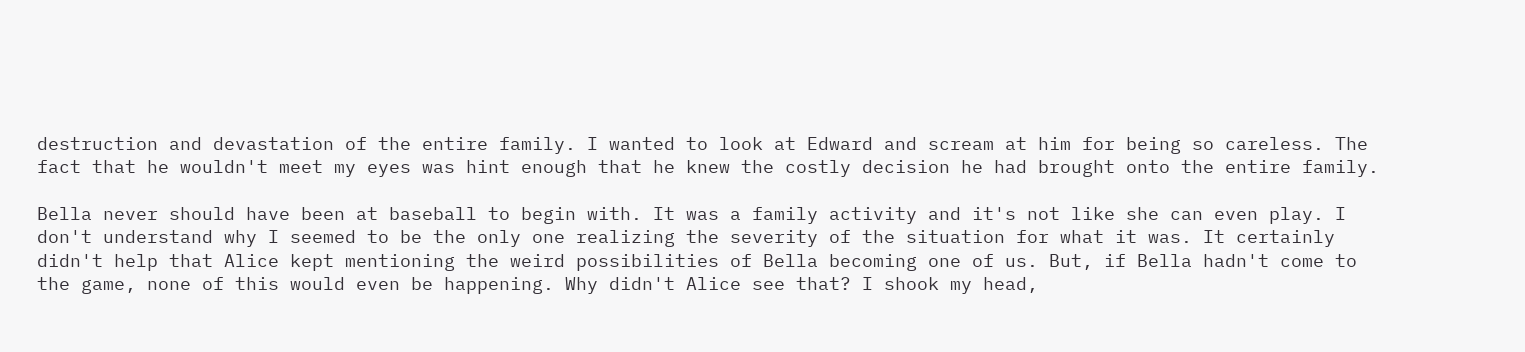destruction and devastation of the entire family. I wanted to look at Edward and scream at him for being so careless. The fact that he wouldn't meet my eyes was hint enough that he knew the costly decision he had brought onto the entire family.

Bella never should have been at baseball to begin with. It was a family activity and it's not like she can even play. I don't understand why I seemed to be the only one realizing the severity of the situation for what it was. It certainly didn't help that Alice kept mentioning the weird possibilities of Bella becoming one of us. But, if Bella hadn't come to the game, none of this would even be happening. Why didn't Alice see that? I shook my head,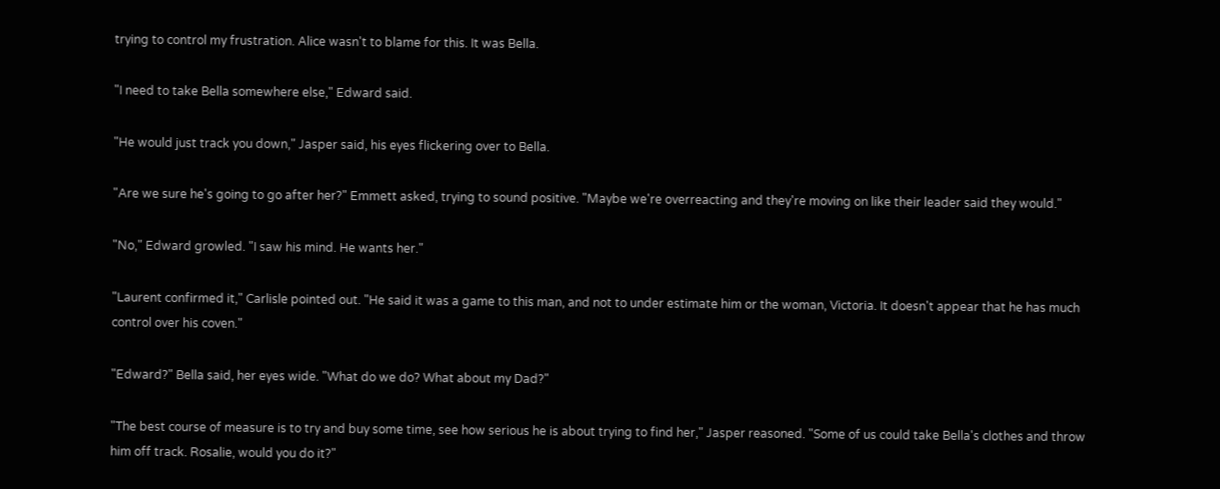trying to control my frustration. Alice wasn't to blame for this. It was Bella.

"I need to take Bella somewhere else," Edward said.

"He would just track you down," Jasper said, his eyes flickering over to Bella.

"Are we sure he's going to go after her?" Emmett asked, trying to sound positive. "Maybe we're overreacting and they're moving on like their leader said they would."

"No," Edward growled. "I saw his mind. He wants her."

"Laurent confirmed it," Carlisle pointed out. "He said it was a game to this man, and not to under estimate him or the woman, Victoria. It doesn't appear that he has much control over his coven."

"Edward?" Bella said, her eyes wide. "What do we do? What about my Dad?"

"The best course of measure is to try and buy some time, see how serious he is about trying to find her," Jasper reasoned. "Some of us could take Bella's clothes and throw him off track. Rosalie, would you do it?"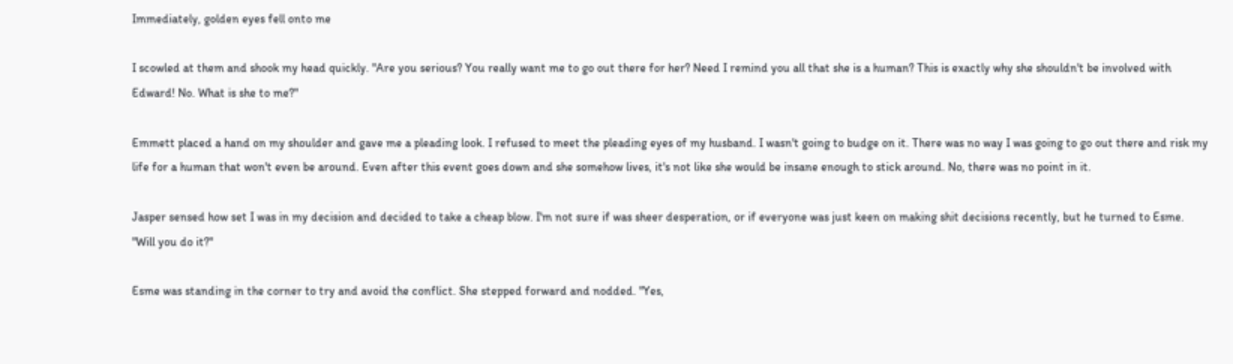Immediately, golden eyes fell onto me

I scowled at them and shook my head quickly. "Are you serious? You really want me to go out there for her? Need I remind you all that she is a human? This is exactly why she shouldn't be involved with Edward! No. What is she to me?"

Emmett placed a hand on my shoulder and gave me a pleading look. I refused to meet the pleading eyes of my husband. I wasn't going to budge on it. There was no way I was going to go out there and risk my life for a human that won't even be around. Even after this event goes down and she somehow lives, it's not like she would be insane enough to stick around. No, there was no point in it.

Jasper sensed how set I was in my decision and decided to take a cheap blow. I'm not sure if was sheer desperation, or if everyone was just keen on making shit decisions recently, but he turned to Esme. "Will you do it?"

Esme was standing in the corner to try and avoid the conflict. She stepped forward and nodded. "Yes,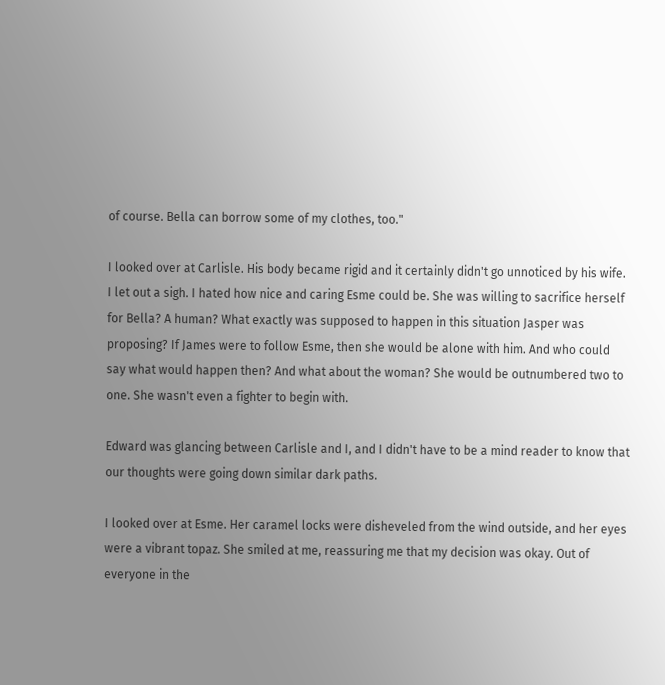of course. Bella can borrow some of my clothes, too."

I looked over at Carlisle. His body became rigid and it certainly didn't go unnoticed by his wife. I let out a sigh. I hated how nice and caring Esme could be. She was willing to sacrifice herself for Bella? A human? What exactly was supposed to happen in this situation Jasper was proposing? If James were to follow Esme, then she would be alone with him. And who could say what would happen then? And what about the woman? She would be outnumbered two to one. She wasn't even a fighter to begin with.

Edward was glancing between Carlisle and I, and I didn't have to be a mind reader to know that our thoughts were going down similar dark paths.

I looked over at Esme. Her caramel locks were disheveled from the wind outside, and her eyes were a vibrant topaz. She smiled at me, reassuring me that my decision was okay. Out of everyone in the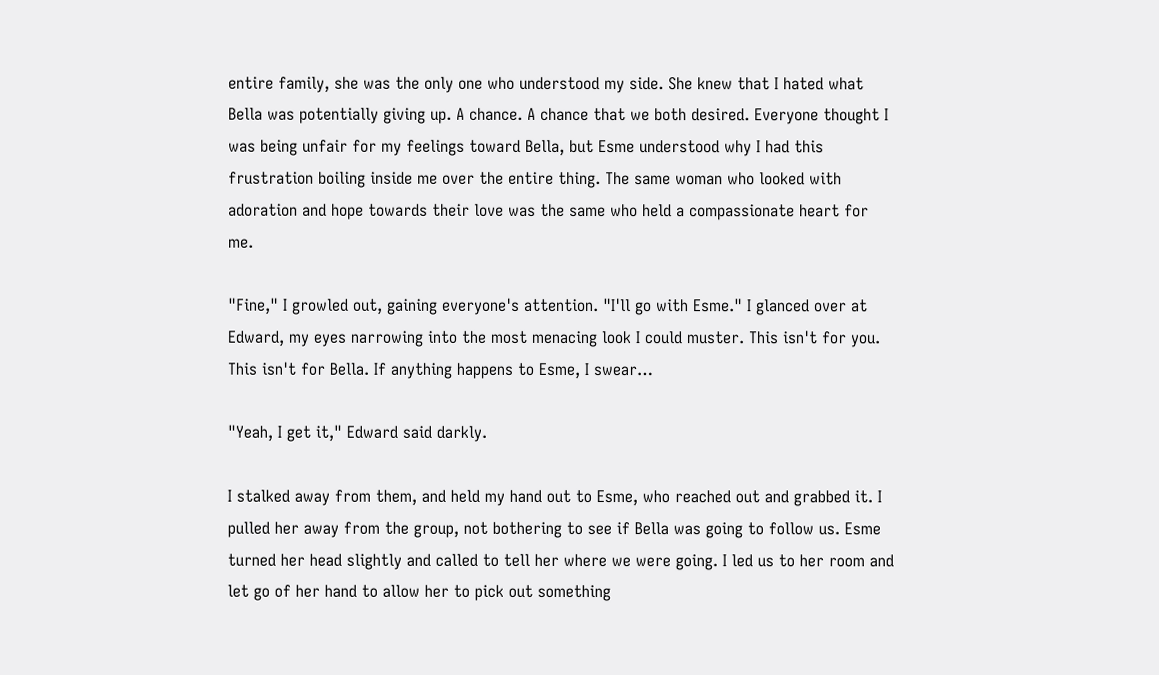entire family, she was the only one who understood my side. She knew that I hated what Bella was potentially giving up. A chance. A chance that we both desired. Everyone thought I was being unfair for my feelings toward Bella, but Esme understood why I had this frustration boiling inside me over the entire thing. The same woman who looked with adoration and hope towards their love was the same who held a compassionate heart for me.

"Fine," I growled out, gaining everyone's attention. "I'll go with Esme." I glanced over at Edward, my eyes narrowing into the most menacing look I could muster. This isn't for you. This isn't for Bella. If anything happens to Esme, I swear…

"Yeah, I get it," Edward said darkly.

I stalked away from them, and held my hand out to Esme, who reached out and grabbed it. I pulled her away from the group, not bothering to see if Bella was going to follow us. Esme turned her head slightly and called to tell her where we were going. I led us to her room and let go of her hand to allow her to pick out something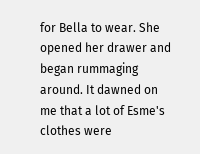for Bella to wear. She opened her drawer and began rummaging around. It dawned on me that a lot of Esme's clothes were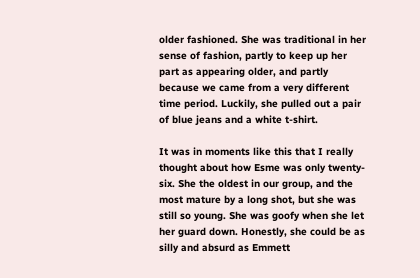older fashioned. She was traditional in her sense of fashion, partly to keep up her part as appearing older, and partly because we came from a very different time period. Luckily, she pulled out a pair of blue jeans and a white t-shirt.

It was in moments like this that I really thought about how Esme was only twenty-six. She the oldest in our group, and the most mature by a long shot, but she was still so young. She was goofy when she let her guard down. Honestly, she could be as silly and absurd as Emmett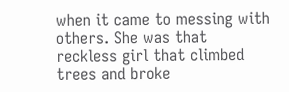when it came to messing with others. She was that reckless girl that climbed trees and broke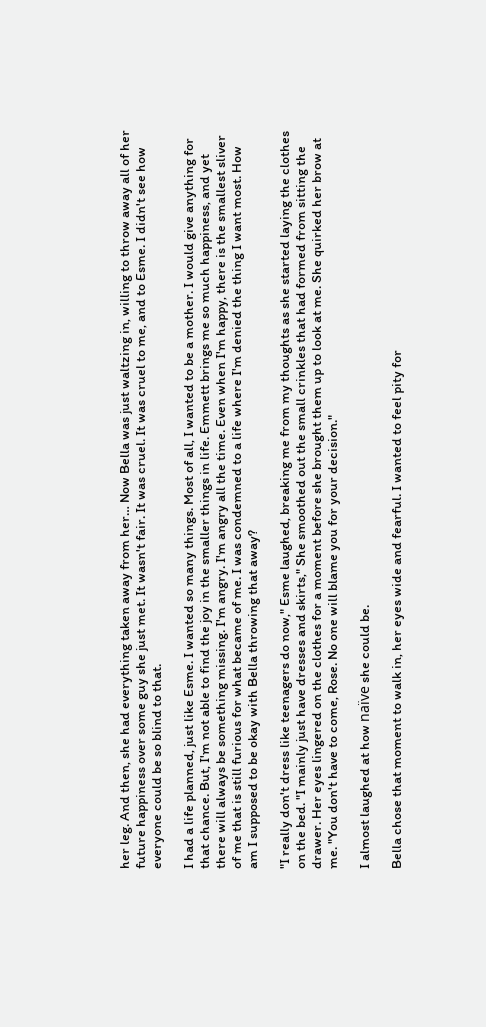her leg. And then, she had everything taken away from her… Now Bella was just waltzing in, willing to throw away all of her future happiness over some guy she just met. It wasn't fair. It was cruel. It was cruel to me, and to Esme. I didn't see how everyone could be so blind to that.

I had a life planned, just like Esme. I wanted so many things. Most of all, I wanted to be a mother. I would give anything for that chance. But, I'm not able to find the joy in the smaller things in life. Emmett brings me so much happiness, and yet there will always be something missing. I'm angry. I'm angry all the time. Even when I'm happy, there is the smallest sliver of me that is still furious for what became of me. I was condemned to a life where I'm denied the thing I want most. How am I supposed to be okay with Bella throwing that away?

"I really don't dress like teenagers do now," Esme laughed, breaking me from my thoughts as she started laying the clothes on the bed. "I mainly just have dresses and skirts," She smoothed out the small crinkles that had formed from sitting the drawer. Her eyes lingered on the clothes for a moment before she brought them up to look at me. She quirked her brow at me. "You don't have to come, Rose. No one will blame you for your decision."

I almost laughed at how naïve she could be.

Bella chose that moment to walk in, her eyes wide and fearful. I wanted to feel pity for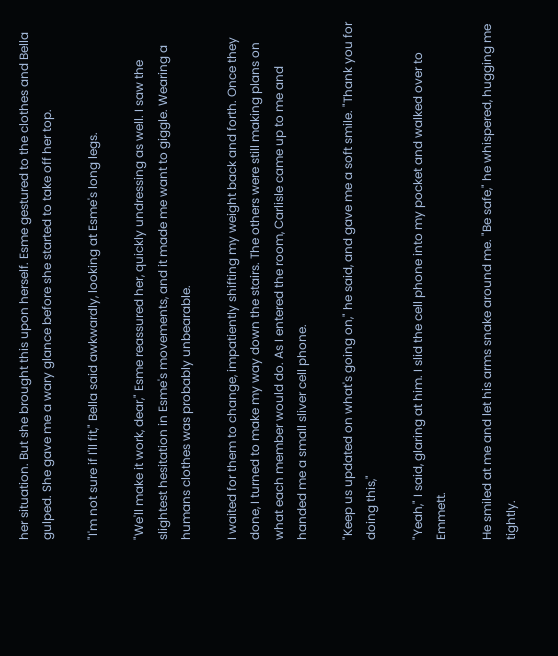her situation. But she brought this upon herself. Esme gestured to the clothes and Bella gulped. She gave me a wary glance before she started to take off her top.

"I'm not sure if I'll fit," Bella said awkwardly, looking at Esme's long legs.

"We'll make it work, dear," Esme reassured her, quickly undressing as well. I saw the slightest hesitation in Esme's movements, and it made me want to giggle. Wearing a humans clothes was probably unbearable.

I waited for them to change, impatiently shifting my weight back and forth. Once they done, I turned to make my way down the stairs. The others were still making plans on what each member would do. As I entered the room, Carlisle came up to me and handed me a small sliver cell phone.

"Keep us updated on what's going on," he said, and gave me a soft smile. "Thank you for doing this,"

"Yeah," I said, glaring at him. I slid the cell phone into my pocket and walked over to Emmett.

He smiled at me and let his arms snake around me. "Be safe," he whispered, hugging me tightly.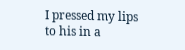I pressed my lips to his in a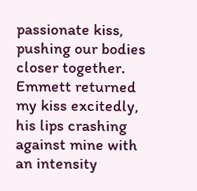passionate kiss, pushing our bodies closer together. Emmett returned my kiss excitedly, his lips crashing against mine with an intensity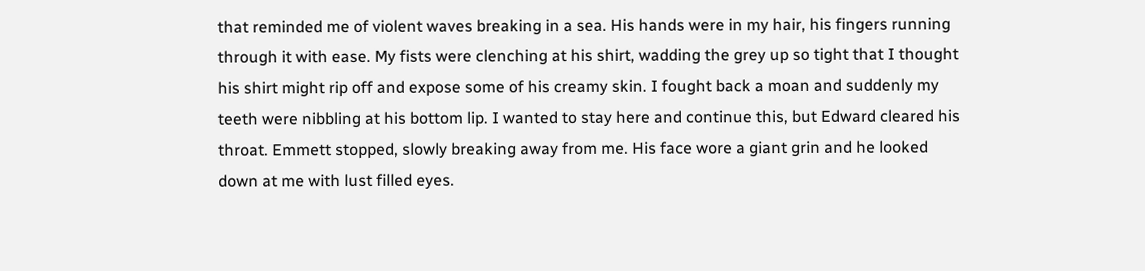that reminded me of violent waves breaking in a sea. His hands were in my hair, his fingers running through it with ease. My fists were clenching at his shirt, wadding the grey up so tight that I thought his shirt might rip off and expose some of his creamy skin. I fought back a moan and suddenly my teeth were nibbling at his bottom lip. I wanted to stay here and continue this, but Edward cleared his throat. Emmett stopped, slowly breaking away from me. His face wore a giant grin and he looked down at me with lust filled eyes.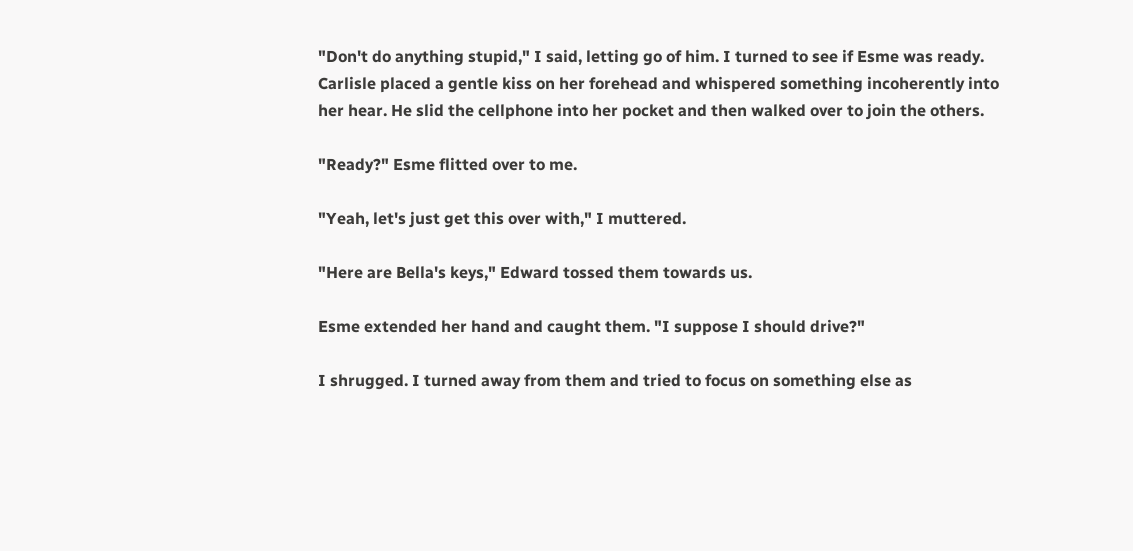"Don't do anything stupid," I said, letting go of him. I turned to see if Esme was ready. Carlisle placed a gentle kiss on her forehead and whispered something incoherently into her hear. He slid the cellphone into her pocket and then walked over to join the others.

"Ready?" Esme flitted over to me.

"Yeah, let's just get this over with," I muttered.

"Here are Bella's keys," Edward tossed them towards us.

Esme extended her hand and caught them. "I suppose I should drive?"

I shrugged. I turned away from them and tried to focus on something else as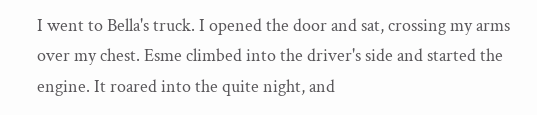I went to Bella's truck. I opened the door and sat, crossing my arms over my chest. Esme climbed into the driver's side and started the engine. It roared into the quite night, and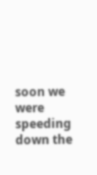soon we were speeding down the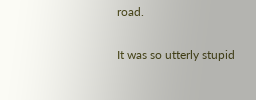road.

It was so utterly stupid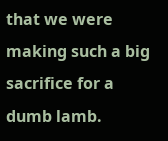that we were making such a big sacrifice for a dumb lamb.